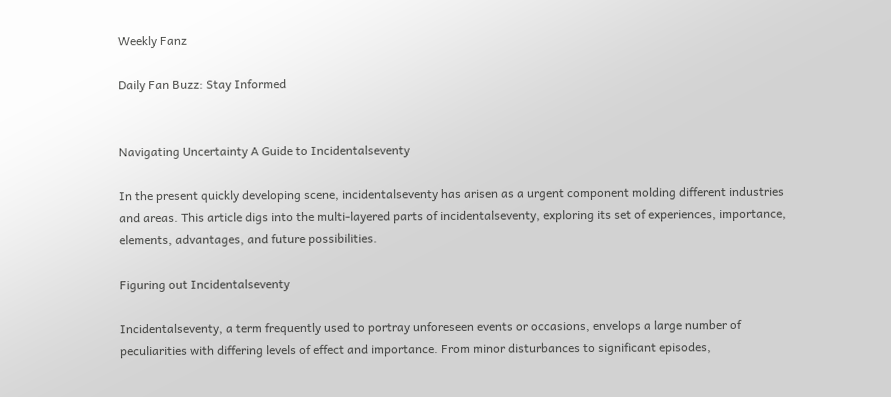Weekly Fanz

Daily Fan Buzz: Stay Informed


Navigating Uncertainty A Guide to Incidentalseventy

In the present quickly developing scene, incidentalseventy has arisen as a urgent component molding different industries and areas. This article digs into the multi-layered parts of incidentalseventy, exploring its set of experiences, importance, elements, advantages, and future possibilities.

Figuring out Incidentalseventy

Incidentalseventy, a term frequently used to portray unforeseen events or occasions, envelops a large number of peculiarities with differing levels of effect and importance. From minor disturbances to significant episodes,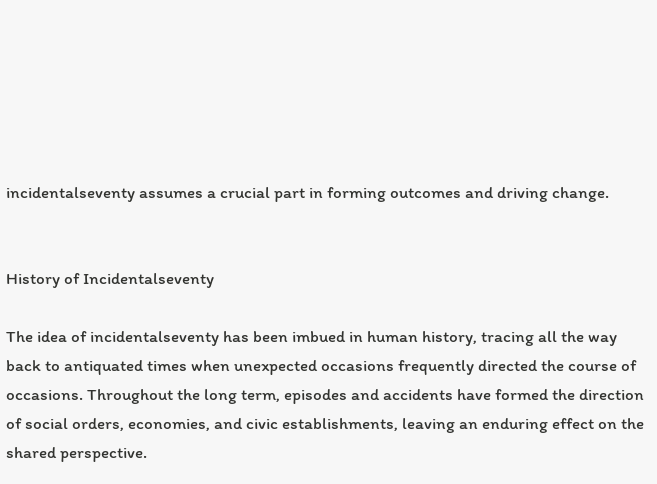incidentalseventy assumes a crucial part in forming outcomes and driving change.


History of Incidentalseventy

The idea of incidentalseventy has been imbued in human history, tracing all the way back to antiquated times when unexpected occasions frequently directed the course of occasions. Throughout the long term, episodes and accidents have formed the direction of social orders, economies, and civic establishments, leaving an enduring effect on the shared perspective.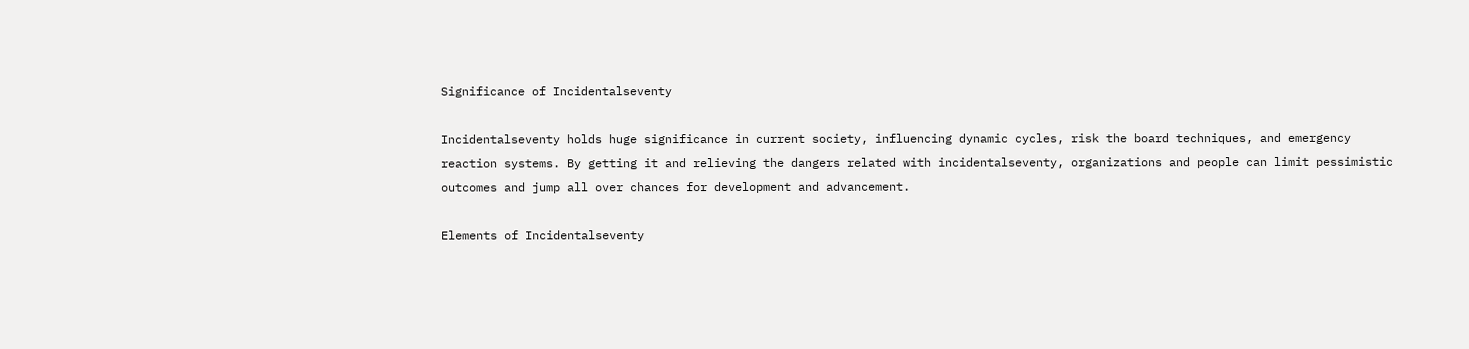Significance of Incidentalseventy

Incidentalseventy holds huge significance in current society, influencing dynamic cycles, risk the board techniques, and emergency reaction systems. By getting it and relieving the dangers related with incidentalseventy, organizations and people can limit pessimistic outcomes and jump all over chances for development and advancement.

Elements of Incidentalseventy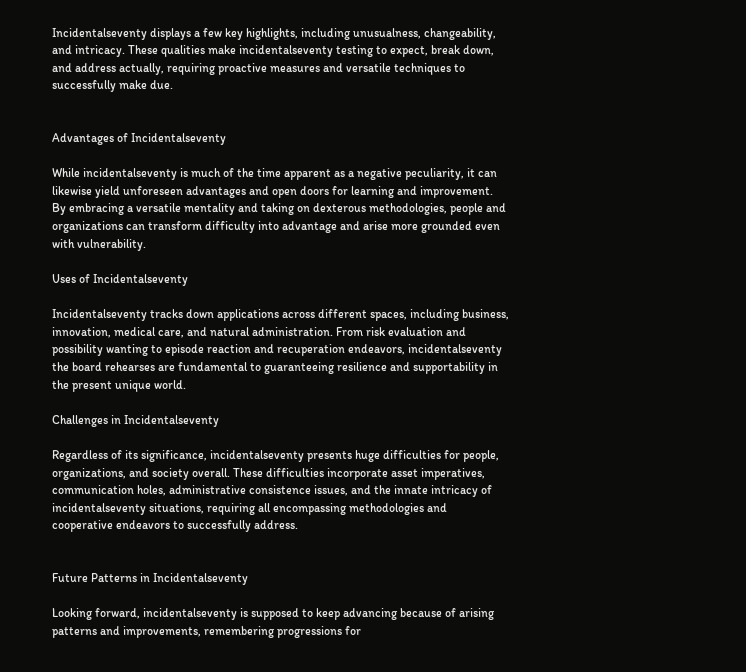Incidentalseventy displays a few key highlights, including unusualness, changeability, and intricacy. These qualities make incidentalseventy testing to expect, break down, and address actually, requiring proactive measures and versatile techniques to successfully make due.


Advantages of Incidentalseventy

While incidentalseventy is much of the time apparent as a negative peculiarity, it can likewise yield unforeseen advantages and open doors for learning and improvement. By embracing a versatile mentality and taking on dexterous methodologies, people and organizations can transform difficulty into advantage and arise more grounded even with vulnerability.

Uses of Incidentalseventy

Incidentalseventy tracks down applications across different spaces, including business, innovation, medical care, and natural administration. From risk evaluation and possibility wanting to episode reaction and recuperation endeavors, incidentalseventy the board rehearses are fundamental to guaranteeing resilience and supportability in the present unique world.

Challenges in Incidentalseventy

Regardless of its significance, incidentalseventy presents huge difficulties for people, organizations, and society overall. These difficulties incorporate asset imperatives, communication holes, administrative consistence issues, and the innate intricacy of incidentalseventy situations, requiring all encompassing methodologies and cooperative endeavors to successfully address.


Future Patterns in Incidentalseventy

Looking forward, incidentalseventy is supposed to keep advancing because of arising patterns and improvements, remembering progressions for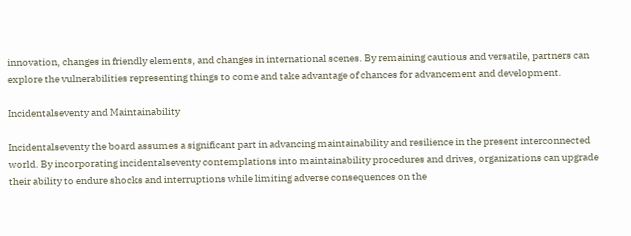innovation, changes in friendly elements, and changes in international scenes. By remaining cautious and versatile, partners can explore the vulnerabilities representing things to come and take advantage of chances for advancement and development.

Incidentalseventy and Maintainability

Incidentalseventy the board assumes a significant part in advancing maintainability and resilience in the present interconnected world. By incorporating incidentalseventy contemplations into maintainability procedures and drives, organizations can upgrade their ability to endure shocks and interruptions while limiting adverse consequences on the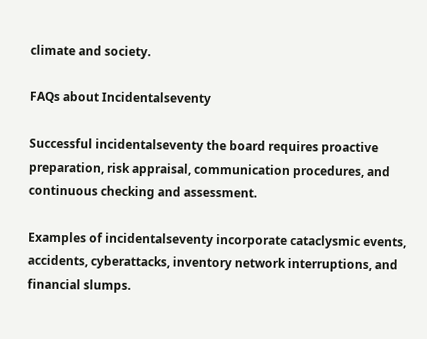climate and society.

FAQs about Incidentalseventy

Successful incidentalseventy the board requires proactive preparation, risk appraisal, communication procedures, and continuous checking and assessment.

Examples of incidentalseventy incorporate cataclysmic events, accidents, cyberattacks, inventory network interruptions, and financial slumps.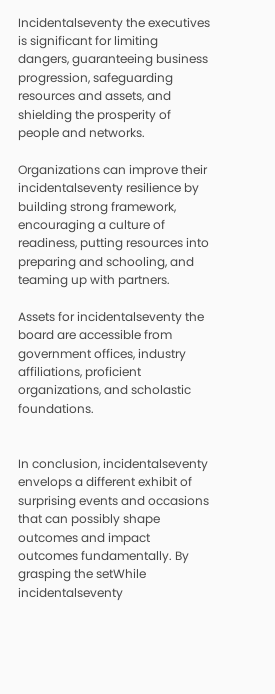Incidentalseventy the executives is significant for limiting dangers, guaranteeing business progression, safeguarding resources and assets, and shielding the prosperity of people and networks.

Organizations can improve their incidentalseventy resilience by building strong framework, encouraging a culture of readiness, putting resources into preparing and schooling, and teaming up with partners.

Assets for incidentalseventy the board are accessible from government offices, industry affiliations, proficient organizations, and scholastic foundations.


In conclusion, incidentalseventy envelops a different exhibit of surprising events and occasions that can possibly shape outcomes and impact outcomes fundamentally. By grasping the setWhile incidentalseventy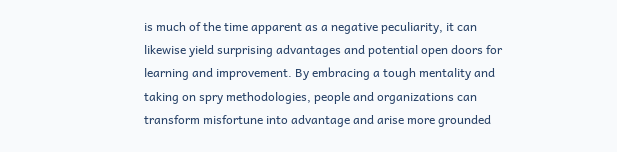is much of the time apparent as a negative peculiarity, it can likewise yield surprising advantages and potential open doors for learning and improvement. By embracing a tough mentality and taking on spry methodologies, people and organizations can transform misfortune into advantage and arise more grounded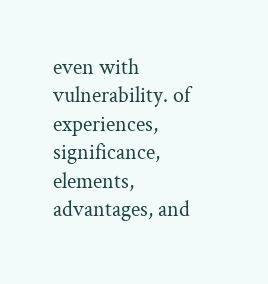even with vulnerability. of experiences, significance, elements, advantages, and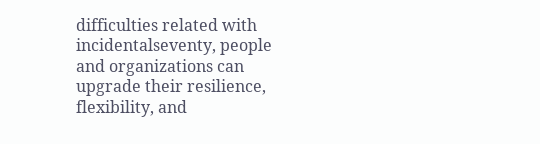difficulties related with incidentalseventy, people and organizations can upgrade their resilience, flexibility, and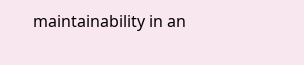maintainability in an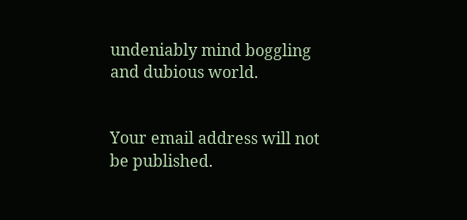undeniably mind boggling and dubious world.


Your email address will not be published.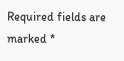Required fields are marked *